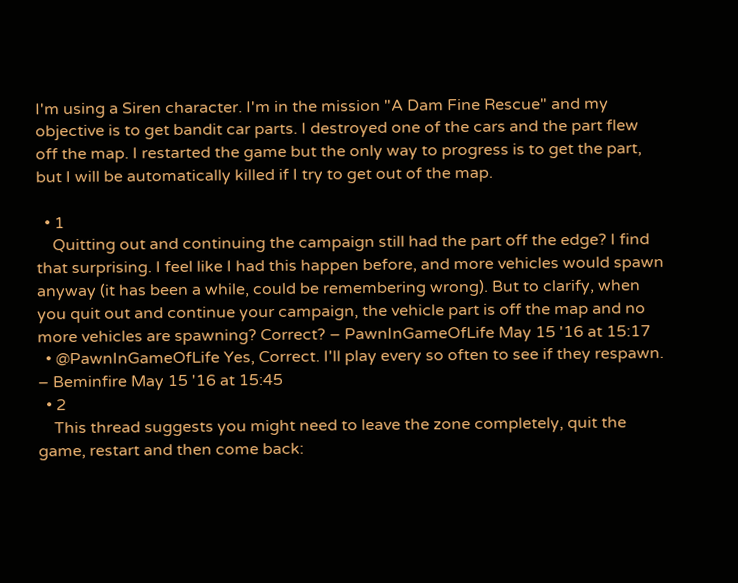I'm using a Siren character. I'm in the mission "A Dam Fine Rescue" and my objective is to get bandit car parts. I destroyed one of the cars and the part flew off the map. I restarted the game but the only way to progress is to get the part, but I will be automatically killed if I try to get out of the map.

  • 1
    Quitting out and continuing the campaign still had the part off the edge? I find that surprising. I feel like I had this happen before, and more vehicles would spawn anyway (it has been a while, could be remembering wrong). But to clarify, when you quit out and continue your campaign, the vehicle part is off the map and no more vehicles are spawning? Correct? – PawnInGameOfLife May 15 '16 at 15:17
  • @PawnInGameOfLife Yes, Correct. I'll play every so often to see if they respawn. – Beminfire May 15 '16 at 15:45
  • 2
    This thread suggests you might need to leave the zone completely, quit the game, restart and then come back: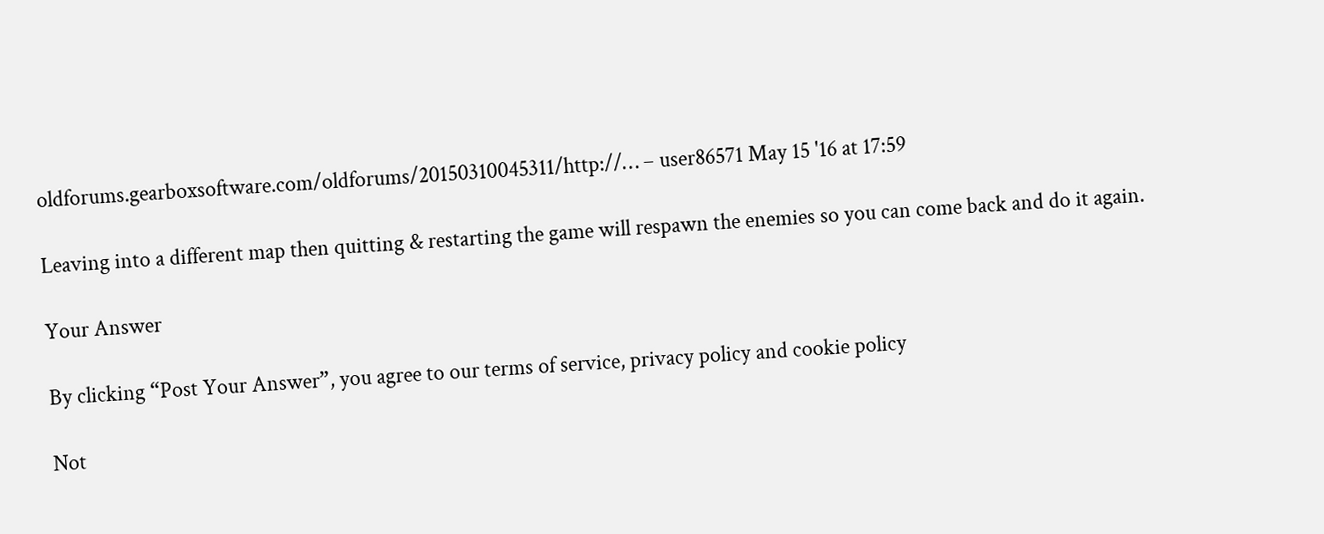oldforums.gearboxsoftware.com/oldforums/20150310045311/http://… – user86571 May 15 '16 at 17:59

Leaving into a different map then quitting & restarting the game will respawn the enemies so you can come back and do it again.

Your Answer

By clicking “Post Your Answer”, you agree to our terms of service, privacy policy and cookie policy

Not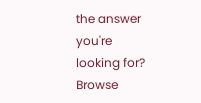the answer you're looking for? Browse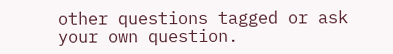other questions tagged or ask your own question.